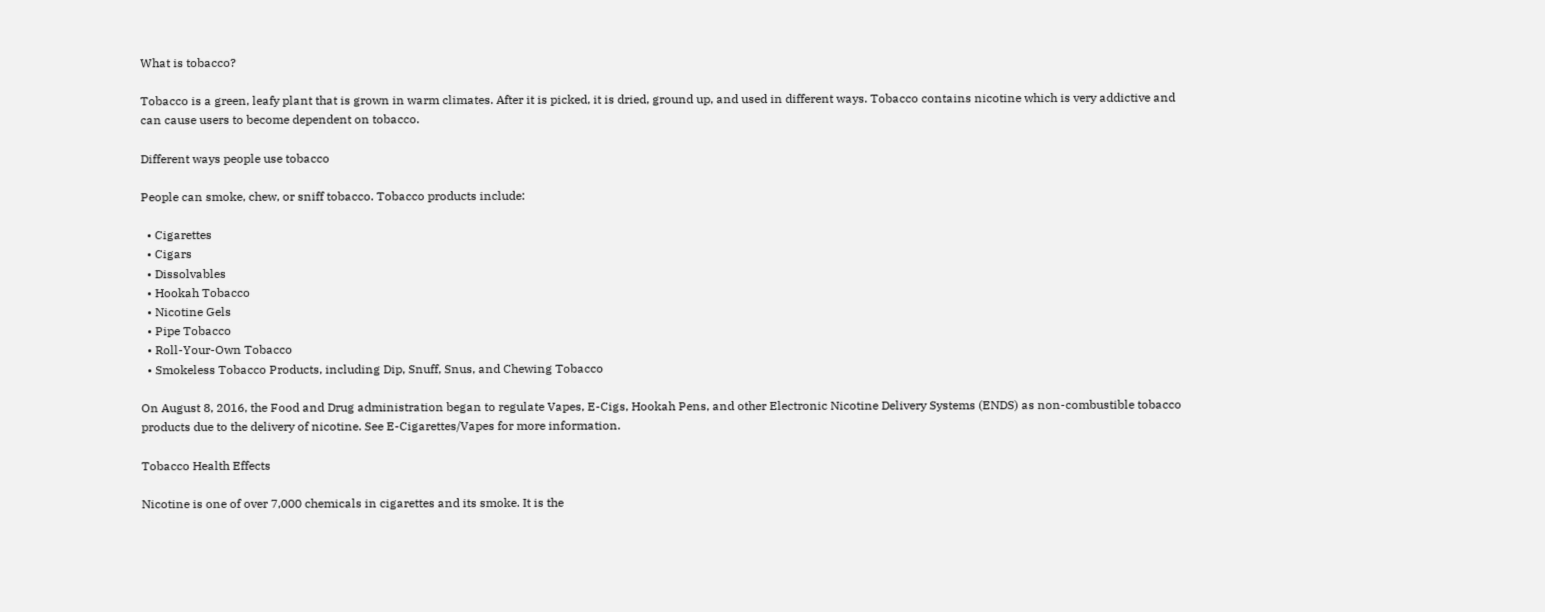What is tobacco?

Tobacco is a green, leafy plant that is grown in warm climates. After it is picked, it is dried, ground up, and used in different ways. Tobacco contains nicotine which is very addictive and can cause users to become dependent on tobacco.

Different ways people use tobacco

People can smoke, chew, or sniff tobacco. Tobacco products include:

  • Cigarettes
  • Cigars
  • Dissolvables
  • Hookah Tobacco
  • Nicotine Gels
  • Pipe Tobacco
  • Roll-Your-Own Tobacco
  • Smokeless Tobacco Products, including Dip, Snuff, Snus, and Chewing Tobacco

On August 8, 2016, the Food and Drug administration began to regulate Vapes, E-Cigs, Hookah Pens, and other Electronic Nicotine Delivery Systems (ENDS) as non-combustible tobacco products due to the delivery of nicotine. See E-Cigarettes/Vapes for more information.

Tobacco Health Effects

Nicotine is one of over 7,000 chemicals in cigarettes and its smoke. It is the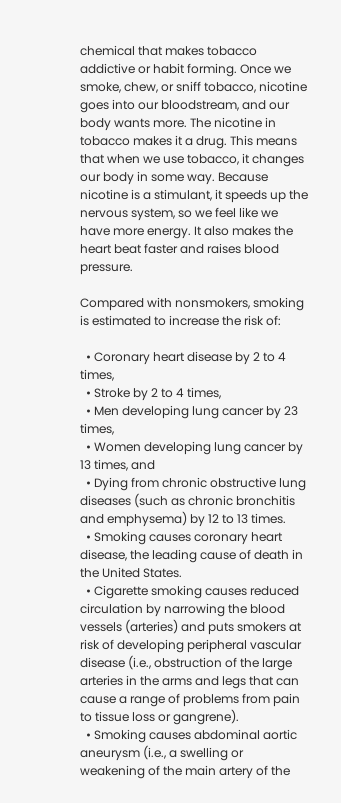chemical that makes tobacco addictive or habit forming. Once we smoke, chew, or sniff tobacco, nicotine goes into our bloodstream, and our body wants more. The nicotine in tobacco makes it a drug. This means that when we use tobacco, it changes our body in some way. Because nicotine is a stimulant, it speeds up the nervous system, so we feel like we have more energy. It also makes the heart beat faster and raises blood pressure.

Compared with nonsmokers, smoking is estimated to increase the risk of:

  • Coronary heart disease by 2 to 4 times,
  • Stroke by 2 to 4 times,
  • Men developing lung cancer by 23 times,
  • Women developing lung cancer by 13 times, and
  • Dying from chronic obstructive lung diseases (such as chronic bronchitis and emphysema) by 12 to 13 times.
  • Smoking causes coronary heart disease, the leading cause of death in the United States.
  • Cigarette smoking causes reduced circulation by narrowing the blood vessels (arteries) and puts smokers at risk of developing peripheral vascular disease (i.e., obstruction of the large arteries in the arms and legs that can cause a range of problems from pain to tissue loss or gangrene).
  • Smoking causes abdominal aortic aneurysm (i.e., a swelling or weakening of the main artery of the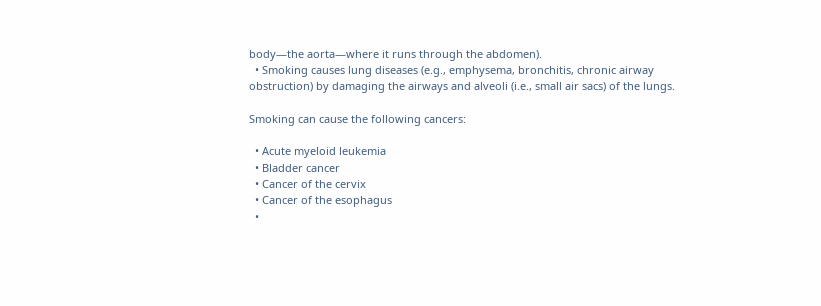body—the aorta—where it runs through the abdomen).
  • Smoking causes lung diseases (e.g., emphysema, bronchitis, chronic airway obstruction) by damaging the airways and alveoli (i.e., small air sacs) of the lungs.

Smoking can cause the following cancers:

  • Acute myeloid leukemia
  • Bladder cancer
  • Cancer of the cervix
  • Cancer of the esophagus
  •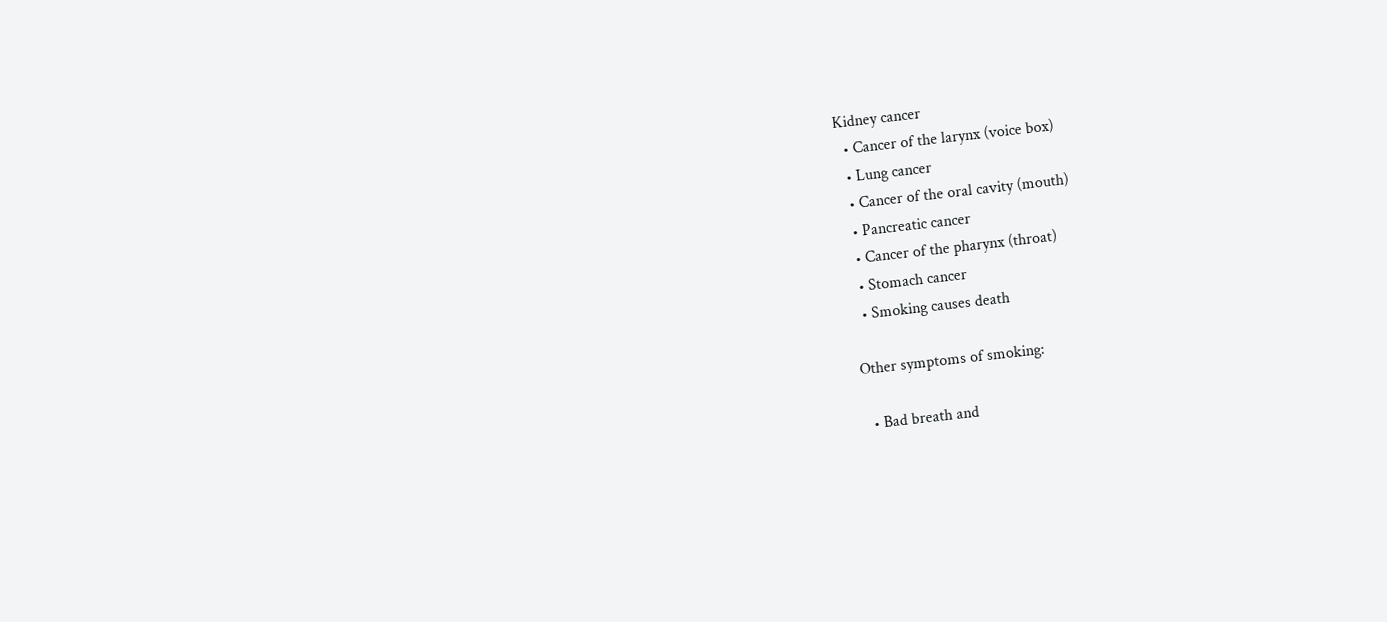Kidney cancer
  • Cancer of the larynx (voice box)
  • Lung cancer
  • Cancer of the oral cavity (mouth)
  • Pancreatic cancer
  • Cancer of the pharynx (throat)
  • Stomach cancer
  • Smoking causes death

Other symptoms of smoking:

  • Bad breath and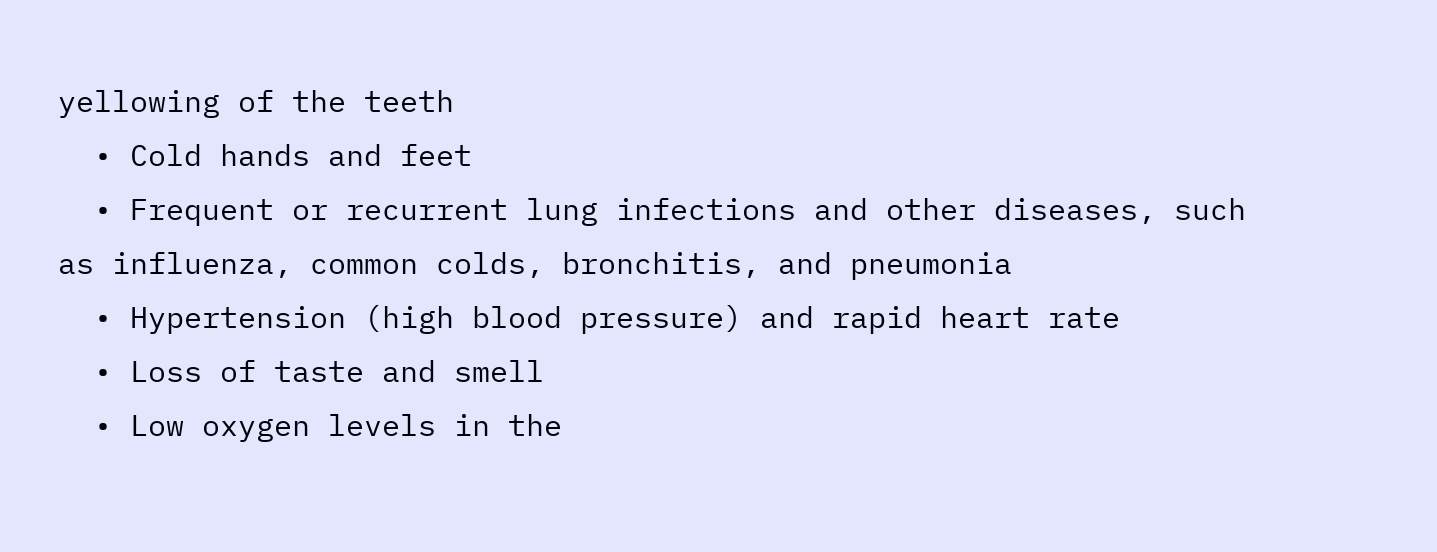yellowing of the teeth
  • Cold hands and feet
  • Frequent or recurrent lung infections and other diseases, such as influenza, common colds, bronchitis, and pneumonia
  • Hypertension (high blood pressure) and rapid heart rate
  • Loss of taste and smell
  • Low oxygen levels in the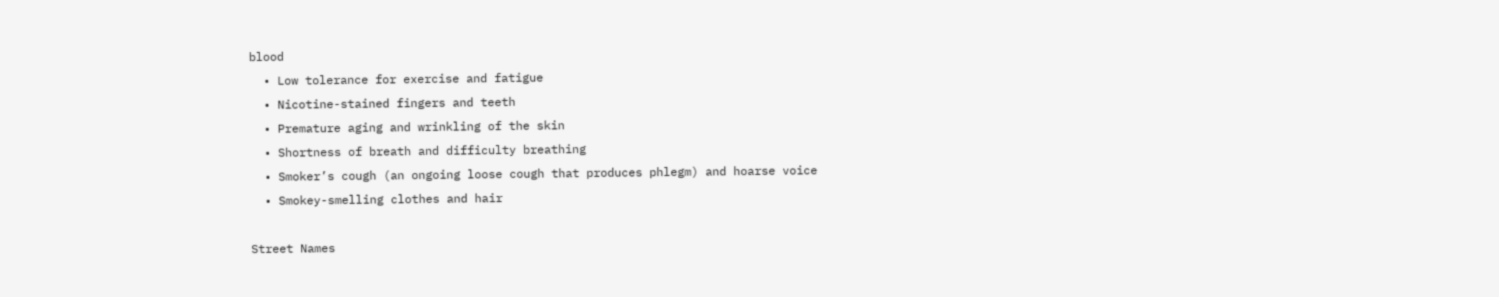blood
  • Low tolerance for exercise and fatigue
  • Nicotine-stained fingers and teeth
  • Premature aging and wrinkling of the skin
  • Shortness of breath and difficulty breathing
  • Smoker’s cough (an ongoing loose cough that produces phlegm) and hoarse voice
  • Smokey-smelling clothes and hair

Street Names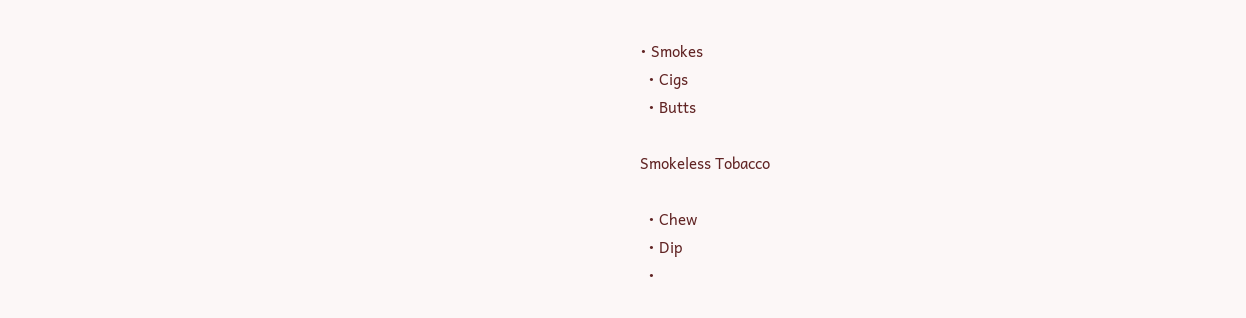• Smokes
  • Cigs
  • Butts

Smokeless Tobacco

  • Chew
  • Dip
  •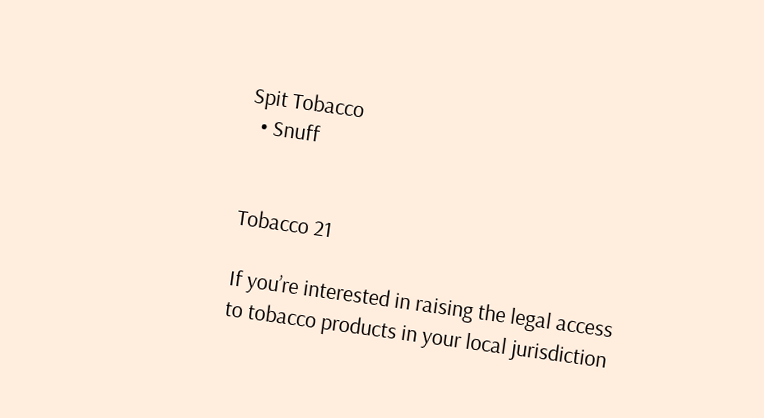Spit Tobacco
  • Snuff


Tobacco 21

If you’re interested in raising the legal access to tobacco products in your local jurisdiction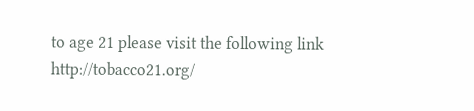to age 21 please visit the following link http://tobacco21.org/